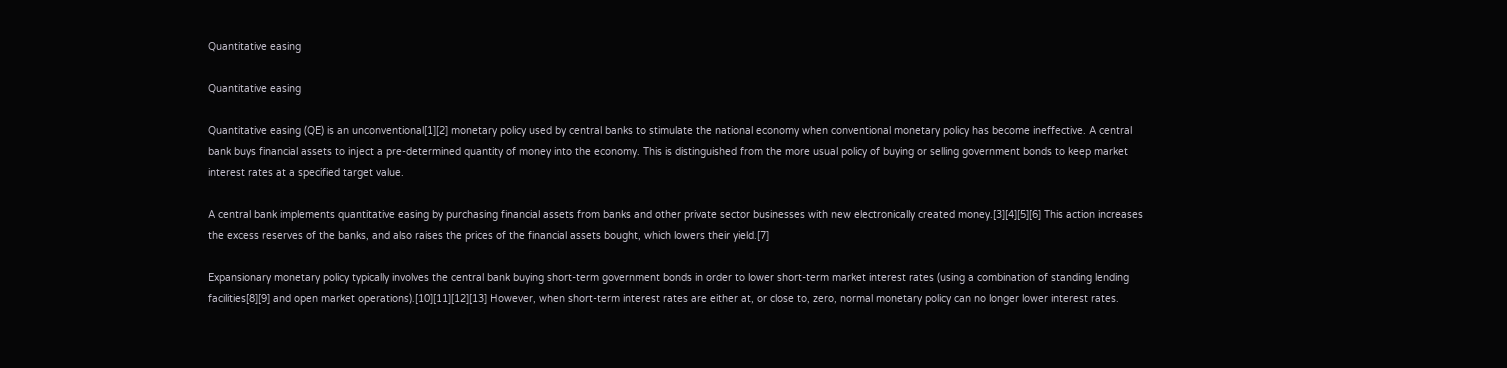Quantitative easing

Quantitative easing

Quantitative easing (QE) is an unconventional[1][2] monetary policy used by central banks to stimulate the national economy when conventional monetary policy has become ineffective. A central bank buys financial assets to inject a pre-determined quantity of money into the economy. This is distinguished from the more usual policy of buying or selling government bonds to keep market interest rates at a specified target value.

A central bank implements quantitative easing by purchasing financial assets from banks and other private sector businesses with new electronically created money.[3][4][5][6] This action increases the excess reserves of the banks, and also raises the prices of the financial assets bought, which lowers their yield.[7]

Expansionary monetary policy typically involves the central bank buying short-term government bonds in order to lower short-term market interest rates (using a combination of standing lending facilities[8][9] and open market operations).[10][11][12][13] However, when short-term interest rates are either at, or close to, zero, normal monetary policy can no longer lower interest rates.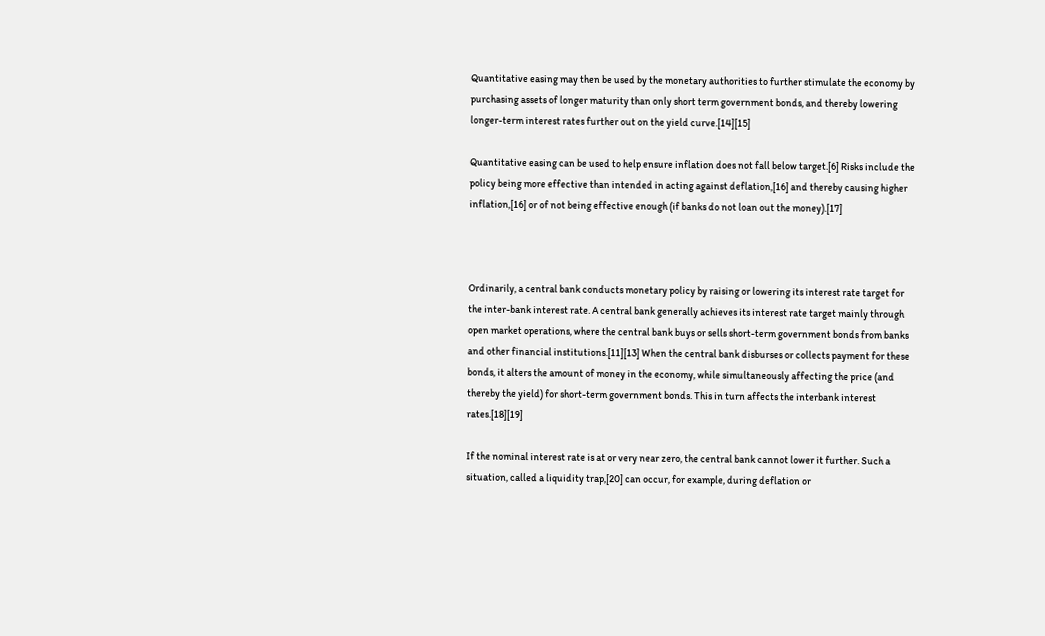Quantitative easing may then be used by the monetary authorities to further stimulate the economy by purchasing assets of longer maturity than only short term government bonds, and thereby lowering longer-term interest rates further out on the yield curve.[14][15]

Quantitative easing can be used to help ensure inflation does not fall below target.[6] Risks include the policy being more effective than intended in acting against deflation,[16] and thereby causing higher inflation,[16] or of not being effective enough (if banks do not loan out the money).[17]



Ordinarily, a central bank conducts monetary policy by raising or lowering its interest rate target for the inter-bank interest rate. A central bank generally achieves its interest rate target mainly through open market operations, where the central bank buys or sells short-term government bonds from banks and other financial institutions.[11][13] When the central bank disburses or collects payment for these bonds, it alters the amount of money in the economy, while simultaneously affecting the price (and thereby the yield) for short-term government bonds. This in turn affects the interbank interest rates.[18][19]

If the nominal interest rate is at or very near zero, the central bank cannot lower it further. Such a situation, called a liquidity trap,[20] can occur, for example, during deflation or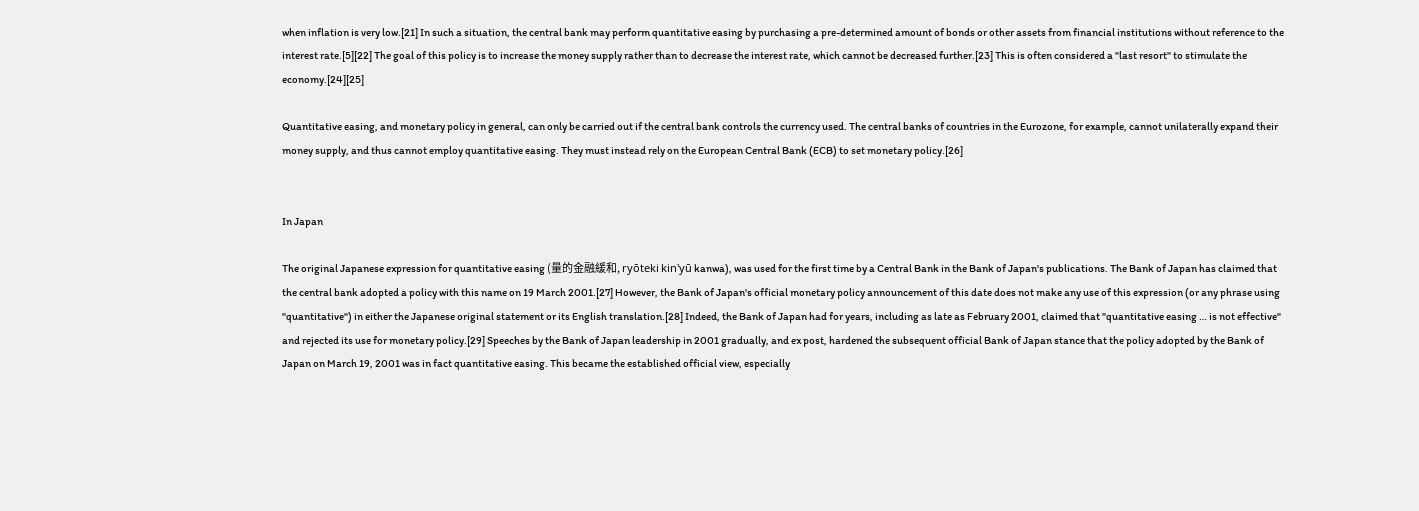when inflation is very low.[21] In such a situation, the central bank may perform quantitative easing by purchasing a pre-determined amount of bonds or other assets from financial institutions without reference to the interest rate.[5][22] The goal of this policy is to increase the money supply rather than to decrease the interest rate, which cannot be decreased further.[23] This is often considered a "last resort" to stimulate the economy.[24][25]

Quantitative easing, and monetary policy in general, can only be carried out if the central bank controls the currency used. The central banks of countries in the Eurozone, for example, cannot unilaterally expand their money supply, and thus cannot employ quantitative easing. They must instead rely on the European Central Bank (ECB) to set monetary policy.[26]


In Japan

The original Japanese expression for quantitative easing (量的金融緩和, ryōteki kin'yū kanwa), was used for the first time by a Central Bank in the Bank of Japan's publications. The Bank of Japan has claimed that the central bank adopted a policy with this name on 19 March 2001.[27] However, the Bank of Japan's official monetary policy announcement of this date does not make any use of this expression (or any phrase using "quantitative") in either the Japanese original statement or its English translation.[28] Indeed, the Bank of Japan had for years, including as late as February 2001, claimed that "quantitative easing … is not effective" and rejected its use for monetary policy.[29] Speeches by the Bank of Japan leadership in 2001 gradually, and ex post, hardened the subsequent official Bank of Japan stance that the policy adopted by the Bank of Japan on March 19, 2001 was in fact quantitative easing. This became the established official view, especially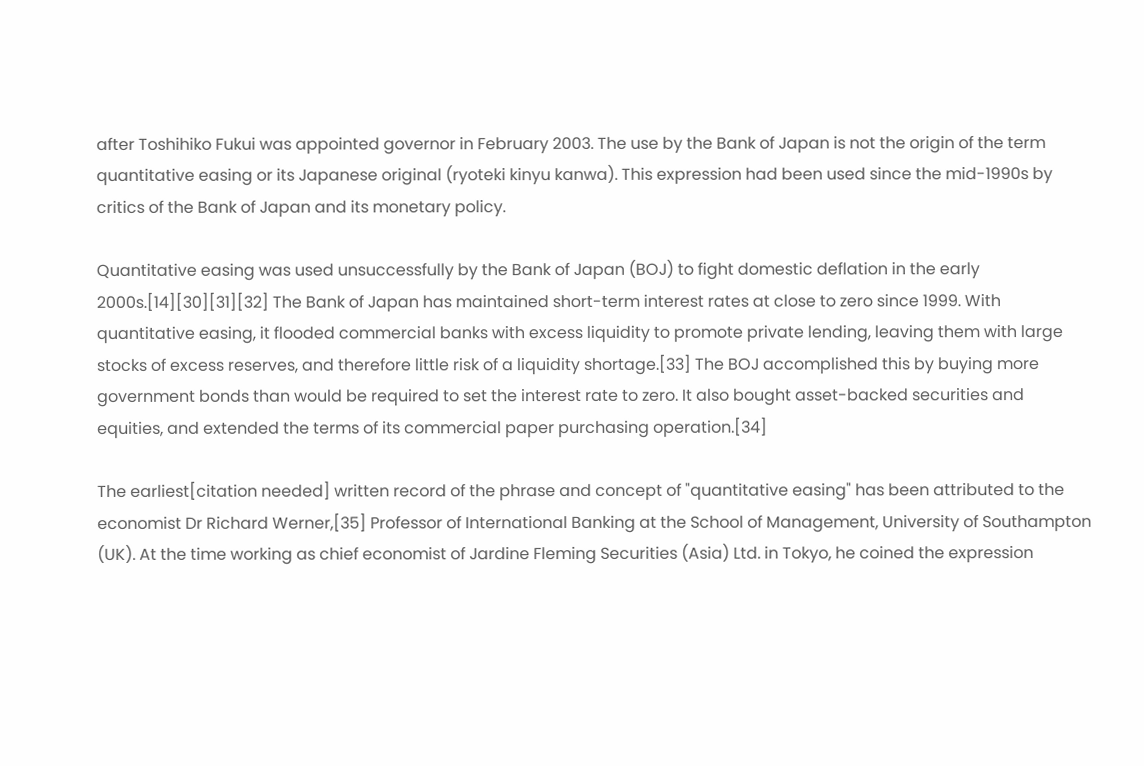after Toshihiko Fukui was appointed governor in February 2003. The use by the Bank of Japan is not the origin of the term quantitative easing or its Japanese original (ryoteki kinyu kanwa). This expression had been used since the mid-1990s by critics of the Bank of Japan and its monetary policy.

Quantitative easing was used unsuccessfully by the Bank of Japan (BOJ) to fight domestic deflation in the early 2000s.[14][30][31][32] The Bank of Japan has maintained short-term interest rates at close to zero since 1999. With quantitative easing, it flooded commercial banks with excess liquidity to promote private lending, leaving them with large stocks of excess reserves, and therefore little risk of a liquidity shortage.[33] The BOJ accomplished this by buying more government bonds than would be required to set the interest rate to zero. It also bought asset-backed securities and equities, and extended the terms of its commercial paper purchasing operation.[34]

The earliest[citation needed] written record of the phrase and concept of "quantitative easing" has been attributed to the economist Dr Richard Werner,[35] Professor of International Banking at the School of Management, University of Southampton (UK). At the time working as chief economist of Jardine Fleming Securities (Asia) Ltd. in Tokyo, he coined the expression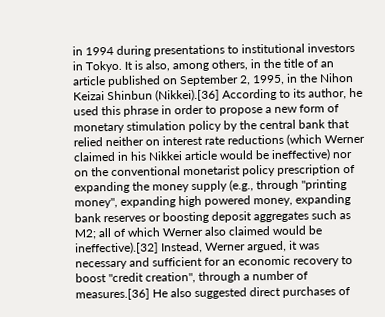in 1994 during presentations to institutional investors in Tokyo. It is also, among others, in the title of an article published on September 2, 1995, in the Nihon Keizai Shinbun (Nikkei).[36] According to its author, he used this phrase in order to propose a new form of monetary stimulation policy by the central bank that relied neither on interest rate reductions (which Werner claimed in his Nikkei article would be ineffective) nor on the conventional monetarist policy prescription of expanding the money supply (e.g., through "printing money", expanding high powered money, expanding bank reserves or boosting deposit aggregates such as M2; all of which Werner also claimed would be ineffective).[32] Instead, Werner argued, it was necessary and sufficient for an economic recovery to boost "credit creation", through a number of measures.[36] He also suggested direct purchases of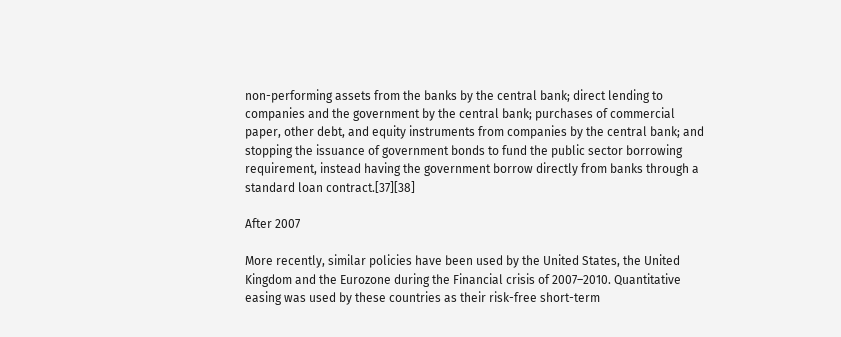non-performing assets from the banks by the central bank; direct lending to companies and the government by the central bank; purchases of commercial paper, other debt, and equity instruments from companies by the central bank; and stopping the issuance of government bonds to fund the public sector borrowing requirement, instead having the government borrow directly from banks through a standard loan contract.[37][38]

After 2007

More recently, similar policies have been used by the United States, the United Kingdom and the Eurozone during the Financial crisis of 2007–2010. Quantitative easing was used by these countries as their risk-free short-term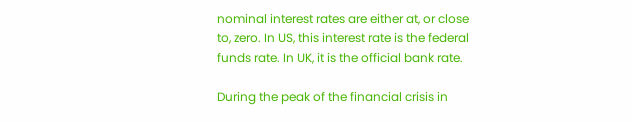nominal interest rates are either at, or close to, zero. In US, this interest rate is the federal funds rate. In UK, it is the official bank rate.

During the peak of the financial crisis in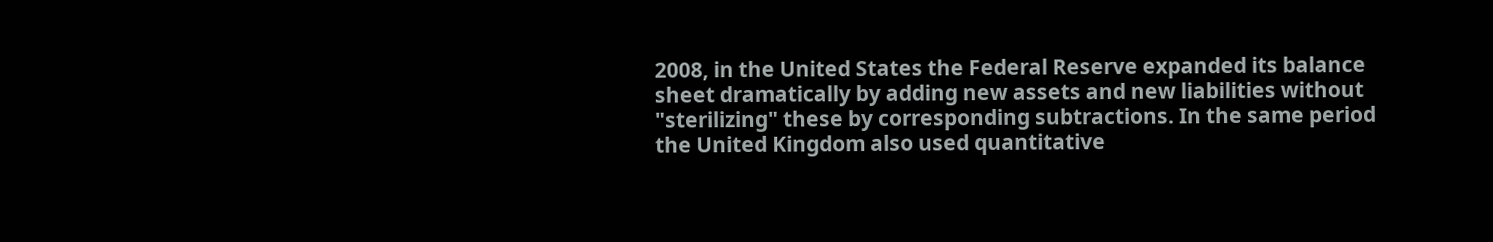2008, in the United States the Federal Reserve expanded its balance sheet dramatically by adding new assets and new liabilities without "sterilizing" these by corresponding subtractions. In the same period the United Kingdom also used quantitative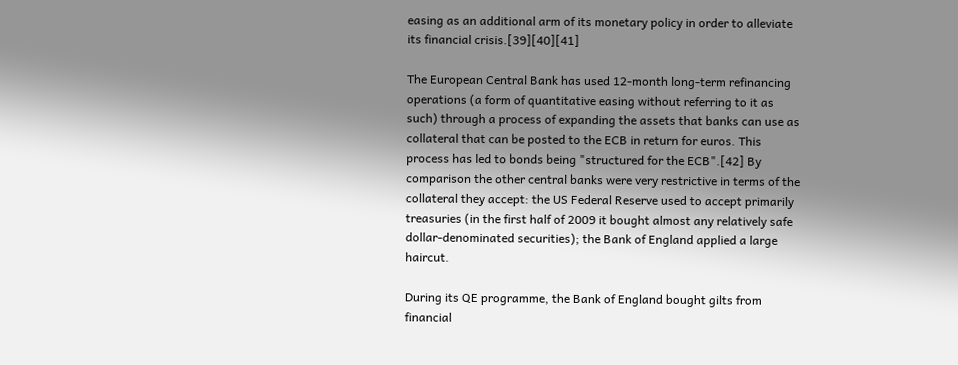easing as an additional arm of its monetary policy in order to alleviate its financial crisis.[39][40][41]

The European Central Bank has used 12-month long-term refinancing operations (a form of quantitative easing without referring to it as such) through a process of expanding the assets that banks can use as collateral that can be posted to the ECB in return for euros. This process has led to bonds being "structured for the ECB".[42] By comparison the other central banks were very restrictive in terms of the collateral they accept: the US Federal Reserve used to accept primarily treasuries (in the first half of 2009 it bought almost any relatively safe dollar-denominated securities); the Bank of England applied a large haircut.

During its QE programme, the Bank of England bought gilts from financial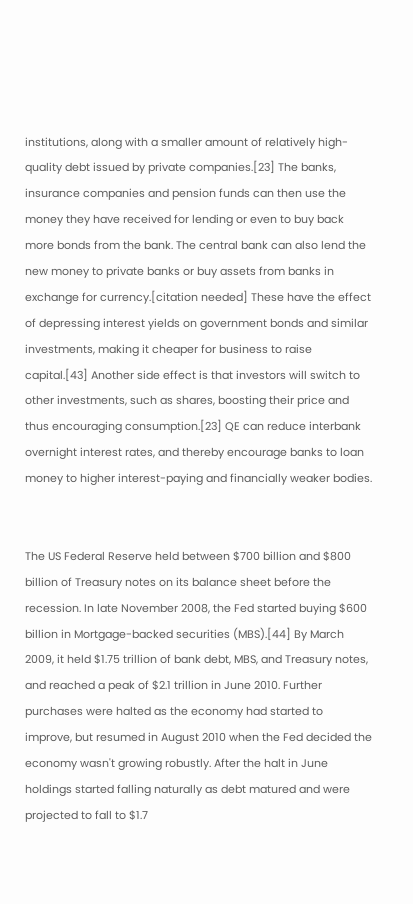institutions, along with a smaller amount of relatively high-quality debt issued by private companies.[23] The banks, insurance companies and pension funds can then use the money they have received for lending or even to buy back more bonds from the bank. The central bank can also lend the new money to private banks or buy assets from banks in exchange for currency.[citation needed] These have the effect of depressing interest yields on government bonds and similar investments, making it cheaper for business to raise capital.[43] Another side effect is that investors will switch to other investments, such as shares, boosting their price and thus encouraging consumption.[23] QE can reduce interbank overnight interest rates, and thereby encourage banks to loan money to higher interest-paying and financially weaker bodies.


The US Federal Reserve held between $700 billion and $800 billion of Treasury notes on its balance sheet before the recession. In late November 2008, the Fed started buying $600 billion in Mortgage-backed securities (MBS).[44] By March 2009, it held $1.75 trillion of bank debt, MBS, and Treasury notes, and reached a peak of $2.1 trillion in June 2010. Further purchases were halted as the economy had started to improve, but resumed in August 2010 when the Fed decided the economy wasn't growing robustly. After the halt in June holdings started falling naturally as debt matured and were projected to fall to $1.7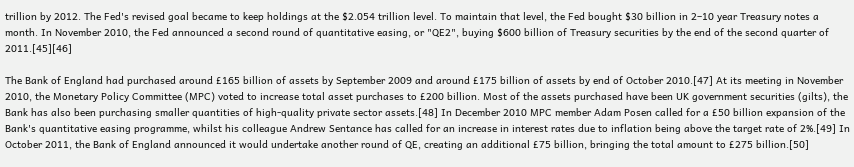trillion by 2012. The Fed's revised goal became to keep holdings at the $2.054 trillion level. To maintain that level, the Fed bought $30 billion in 2–10 year Treasury notes a month. In November 2010, the Fed announced a second round of quantitative easing, or "QE2", buying $600 billion of Treasury securities by the end of the second quarter of 2011.[45][46]

The Bank of England had purchased around £165 billion of assets by September 2009 and around £175 billion of assets by end of October 2010.[47] At its meeting in November 2010, the Monetary Policy Committee (MPC) voted to increase total asset purchases to £200 billion. Most of the assets purchased have been UK government securities (gilts), the Bank has also been purchasing smaller quantities of high-quality private sector assets.[48] In December 2010 MPC member Adam Posen called for a £50 billion expansion of the Bank's quantitative easing programme, whilst his colleague Andrew Sentance has called for an increase in interest rates due to inflation being above the target rate of 2%.[49] In October 2011, the Bank of England announced it would undertake another round of QE, creating an additional £75 billion, bringing the total amount to £275 billion.[50]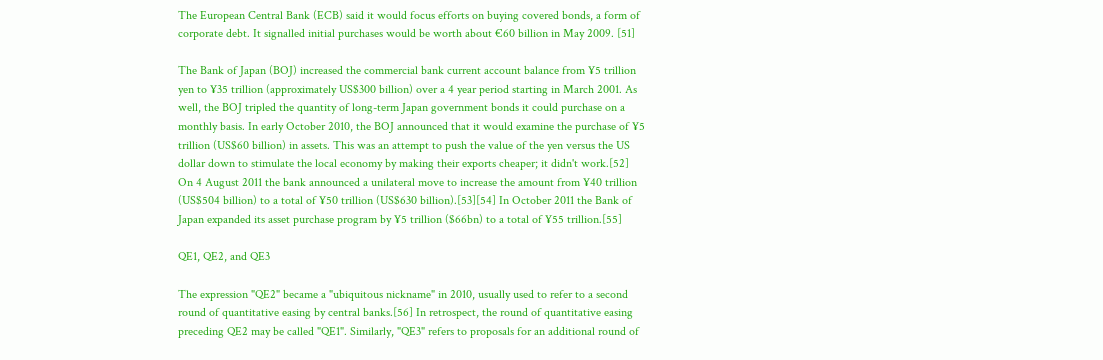The European Central Bank (ECB) said it would focus efforts on buying covered bonds, a form of corporate debt. It signalled initial purchases would be worth about €60 billion in May 2009. [51]

The Bank of Japan (BOJ) increased the commercial bank current account balance from ¥5 trillion yen to ¥35 trillion (approximately US$300 billion) over a 4 year period starting in March 2001. As well, the BOJ tripled the quantity of long-term Japan government bonds it could purchase on a monthly basis. In early October 2010, the BOJ announced that it would examine the purchase of ¥5 trillion (US$60 billion) in assets. This was an attempt to push the value of the yen versus the US dollar down to stimulate the local economy by making their exports cheaper; it didn't work.[52] On 4 August 2011 the bank announced a unilateral move to increase the amount from ¥40 trillion (US$504 billion) to a total of ¥50 trillion (US$630 billion).[53][54] In October 2011 the Bank of Japan expanded its asset purchase program by ¥5 trillion ($66bn) to a total of ¥55 trillion.[55]

QE1, QE2, and QE3

The expression "QE2" became a "ubiquitous nickname" in 2010, usually used to refer to a second round of quantitative easing by central banks.[56] In retrospect, the round of quantitative easing preceding QE2 may be called "QE1". Similarly, "QE3" refers to proposals for an additional round of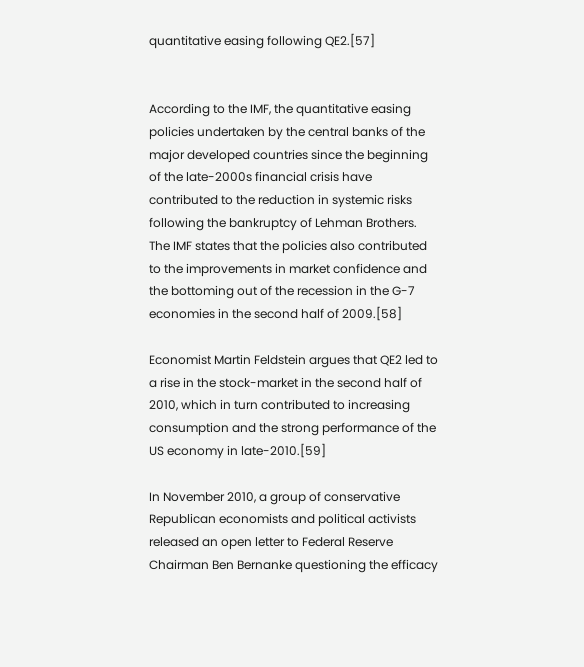quantitative easing following QE2.[57]


According to the IMF, the quantitative easing policies undertaken by the central banks of the major developed countries since the beginning of the late-2000s financial crisis have contributed to the reduction in systemic risks following the bankruptcy of Lehman Brothers. The IMF states that the policies also contributed to the improvements in market confidence and the bottoming out of the recession in the G-7 economies in the second half of 2009.[58]

Economist Martin Feldstein argues that QE2 led to a rise in the stock-market in the second half of 2010, which in turn contributed to increasing consumption and the strong performance of the US economy in late-2010.[59]

In November 2010, a group of conservative Republican economists and political activists released an open letter to Federal Reserve Chairman Ben Bernanke questioning the efficacy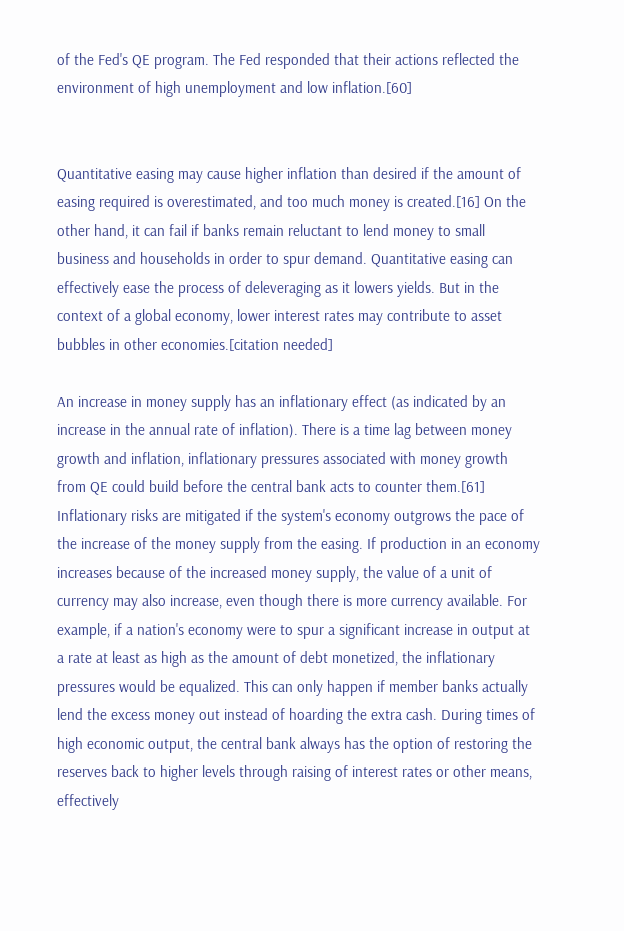of the Fed's QE program. The Fed responded that their actions reflected the environment of high unemployment and low inflation.[60]


Quantitative easing may cause higher inflation than desired if the amount of easing required is overestimated, and too much money is created.[16] On the other hand, it can fail if banks remain reluctant to lend money to small business and households in order to spur demand. Quantitative easing can effectively ease the process of deleveraging as it lowers yields. But in the context of a global economy, lower interest rates may contribute to asset bubbles in other economies.[citation needed]

An increase in money supply has an inflationary effect (as indicated by an increase in the annual rate of inflation). There is a time lag between money growth and inflation, inflationary pressures associated with money growth from QE could build before the central bank acts to counter them.[61] Inflationary risks are mitigated if the system's economy outgrows the pace of the increase of the money supply from the easing. If production in an economy increases because of the increased money supply, the value of a unit of currency may also increase, even though there is more currency available. For example, if a nation's economy were to spur a significant increase in output at a rate at least as high as the amount of debt monetized, the inflationary pressures would be equalized. This can only happen if member banks actually lend the excess money out instead of hoarding the extra cash. During times of high economic output, the central bank always has the option of restoring the reserves back to higher levels through raising of interest rates or other means, effectively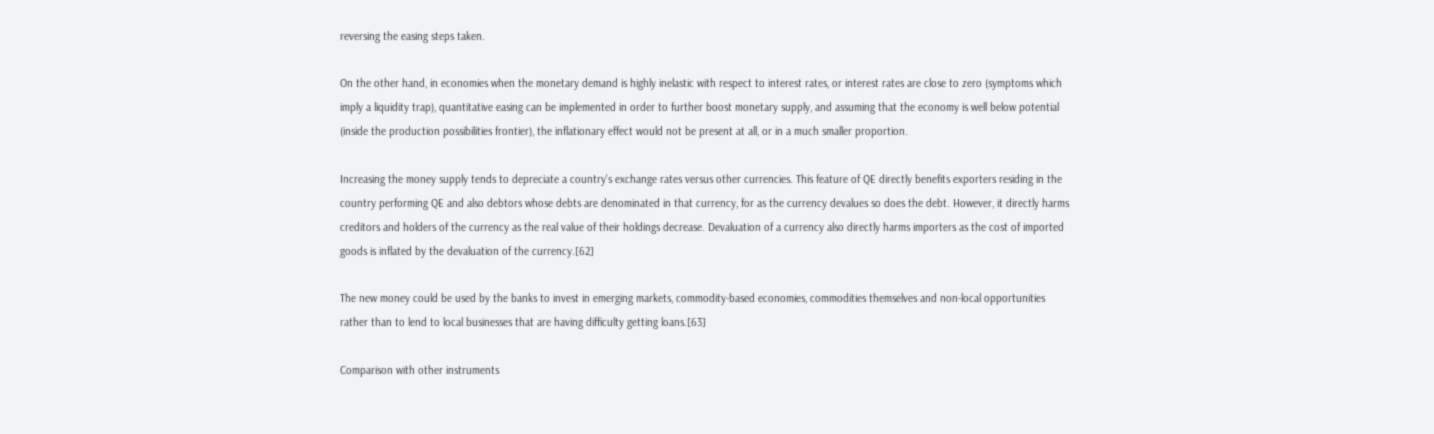reversing the easing steps taken.

On the other hand, in economies when the monetary demand is highly inelastic with respect to interest rates, or interest rates are close to zero (symptoms which imply a liquidity trap), quantitative easing can be implemented in order to further boost monetary supply, and assuming that the economy is well below potential (inside the production possibilities frontier), the inflationary effect would not be present at all, or in a much smaller proportion.

Increasing the money supply tends to depreciate a country's exchange rates versus other currencies. This feature of QE directly benefits exporters residing in the country performing QE and also debtors whose debts are denominated in that currency, for as the currency devalues so does the debt. However, it directly harms creditors and holders of the currency as the real value of their holdings decrease. Devaluation of a currency also directly harms importers as the cost of imported goods is inflated by the devaluation of the currency.[62]

The new money could be used by the banks to invest in emerging markets, commodity-based economies, commodities themselves and non-local opportunities rather than to lend to local businesses that are having difficulty getting loans.[63]

Comparison with other instruments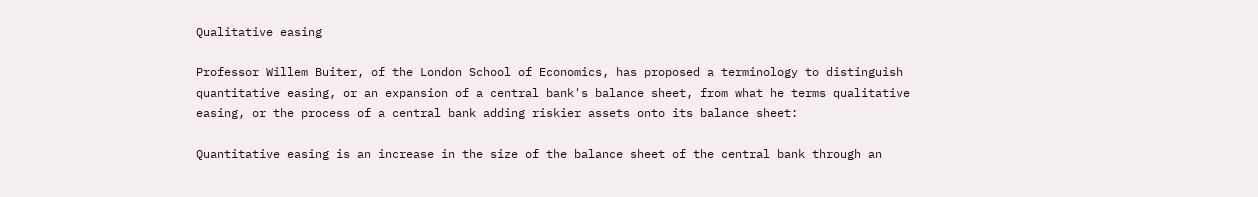Qualitative easing

Professor Willem Buiter, of the London School of Economics, has proposed a terminology to distinguish quantitative easing, or an expansion of a central bank's balance sheet, from what he terms qualitative easing, or the process of a central bank adding riskier assets onto its balance sheet:

Quantitative easing is an increase in the size of the balance sheet of the central bank through an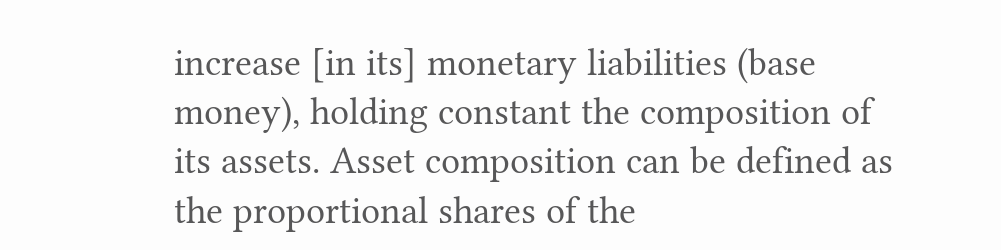increase [in its] monetary liabilities (base money), holding constant the composition of its assets. Asset composition can be defined as the proportional shares of the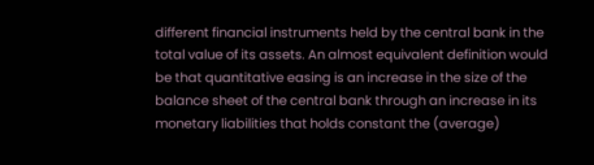different financial instruments held by the central bank in the total value of its assets. An almost equivalent definition would be that quantitative easing is an increase in the size of the balance sheet of the central bank through an increase in its monetary liabilities that holds constant the (average)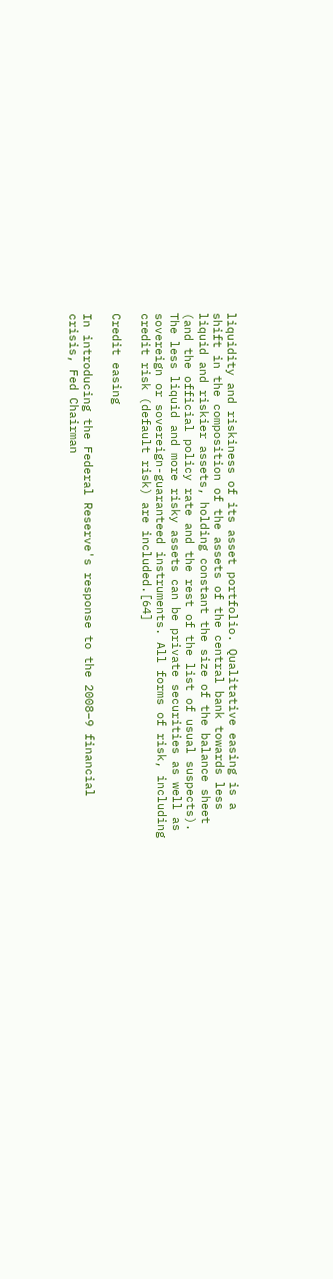liquidity and riskiness of its asset portfolio. Qualitative easing is a shift in the composition of the assets of the central bank towards less liquid and riskier assets, holding constant the size of the balance sheet (and the official policy rate and the rest of the list of usual suspects). The less liquid and more risky assets can be private securities as well as sovereign or sovereign-guaranteed instruments. All forms of risk, including credit risk (default risk) are included.[64]

Credit easing

In introducing the Federal Reserve's response to the 2008–9 financial crisis, Fed Chairman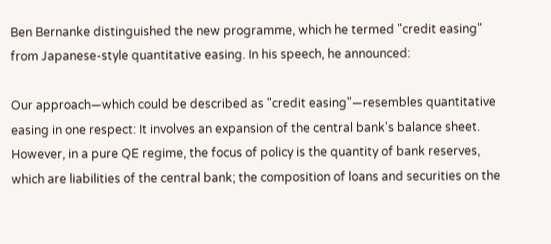Ben Bernanke distinguished the new programme, which he termed "credit easing" from Japanese-style quantitative easing. In his speech, he announced:

Our approach—which could be described as "credit easing"—resembles quantitative easing in one respect: It involves an expansion of the central bank's balance sheet. However, in a pure QE regime, the focus of policy is the quantity of bank reserves, which are liabilities of the central bank; the composition of loans and securities on the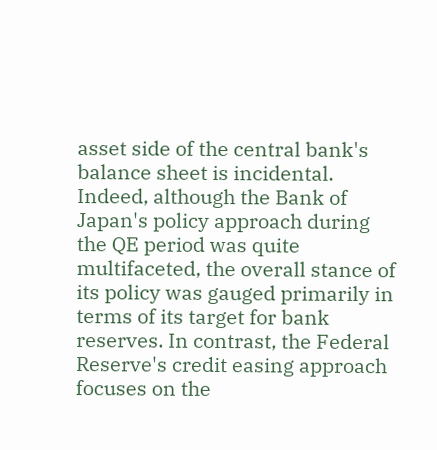asset side of the central bank's balance sheet is incidental. Indeed, although the Bank of Japan's policy approach during the QE period was quite multifaceted, the overall stance of its policy was gauged primarily in terms of its target for bank reserves. In contrast, the Federal Reserve's credit easing approach focuses on the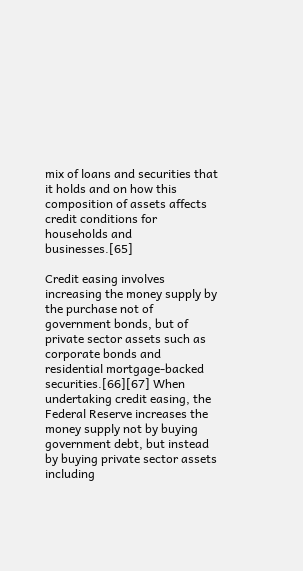mix of loans and securities that it holds and on how this composition of assets affects credit conditions for households and businesses.[65]

Credit easing involves increasing the money supply by the purchase not of government bonds, but of private sector assets such as corporate bonds and residential mortgage-backed securities.[66][67] When undertaking credit easing, the Federal Reserve increases the money supply not by buying government debt, but instead by buying private sector assets including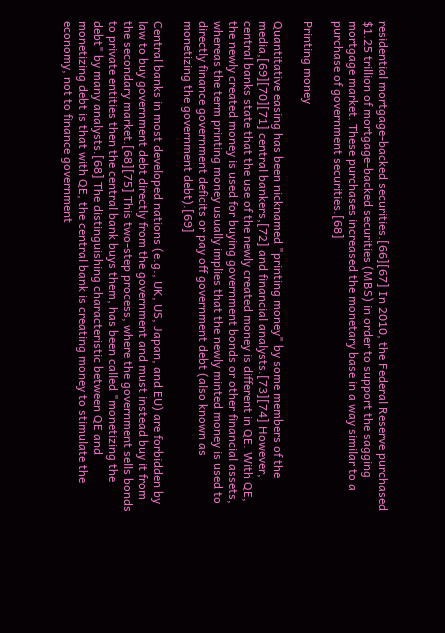residential mortgage-backed securities.[66][67] In 2010, the Federal Reserve purchased $1.25 trillion of mortgage-backed securities (MBS) in order to support the sagging mortgage market. These purchases increased the monetary base in a way similar to a purchase of government securities.[68]

Printing money

Quantitative easing has been nicknamed "printing money" by some members of the media,[69][70][71] central bankers,[72] and financial analysts.[73][74] However, central banks state that the use of the newly created money is different in QE. With QE, the newly created money is used for buying government bonds or other financial assets, whereas the term printing money usually implies that the newly minted money is used to directly finance government deficits or pay off government debt (also known as monetizing the government debt).[69]

Central banks in most developed nations (e.g., UK, US, Japan, and EU) are forbidden by law to buy government debt directly from the government and must instead buy it from the secondary market.[68][75] This two-step process, where the government sells bonds to private entities then the central bank buys them, has been called "monetizing the debt" by many analysts.[68] The distinguishing characteristic between QE and monetizing debt is that with QE, the central bank is creating money to stimulate the economy, not to finance government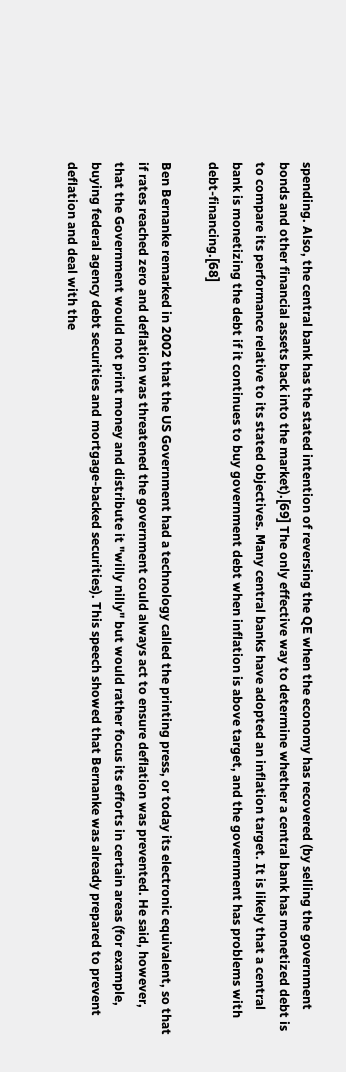spending. Also, the central bank has the stated intention of reversing the QE when the economy has recovered (by selling the government bonds and other financial assets back into the market).[69] The only effective way to determine whether a central bank has monetized debt is to compare its performance relative to its stated objectives. Many central banks have adopted an inflation target. It is likely that a central bank is monetizing the debt if it continues to buy government debt when inflation is above target, and the government has problems with debt-financing.[68]

Ben Bernanke remarked in 2002 that the US Government had a technology called the printing press, or today its electronic equivalent, so that if rates reached zero and deflation was threatened the government could always act to ensure deflation was prevented. He said, however, that the Government would not print money and distribute it "willy nilly" but would rather focus its efforts in certain areas (for example, buying federal agency debt securities and mortgage-backed securities). This speech showed that Bernanke was already prepared to prevent deflation and deal with the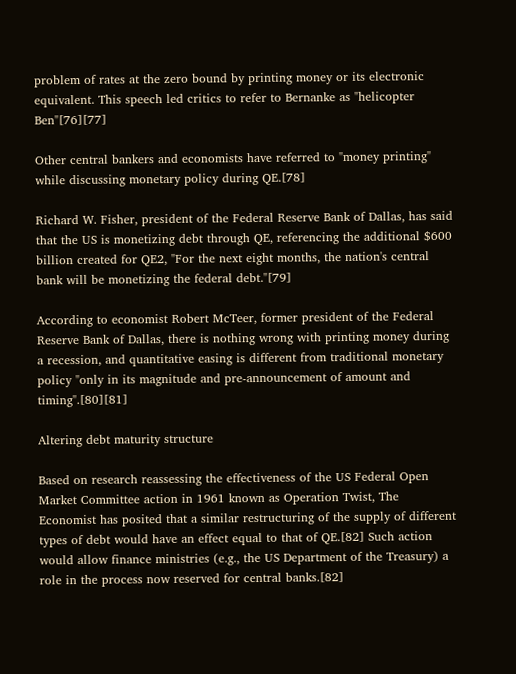problem of rates at the zero bound by printing money or its electronic equivalent. This speech led critics to refer to Bernanke as "helicopter Ben"[76][77]

Other central bankers and economists have referred to "money printing" while discussing monetary policy during QE.[78]

Richard W. Fisher, president of the Federal Reserve Bank of Dallas, has said that the US is monetizing debt through QE, referencing the additional $600 billion created for QE2, "For the next eight months, the nation's central bank will be monetizing the federal debt."[79]

According to economist Robert McTeer, former president of the Federal Reserve Bank of Dallas, there is nothing wrong with printing money during a recession, and quantitative easing is different from traditional monetary policy "only in its magnitude and pre-announcement of amount and timing".[80][81]

Altering debt maturity structure

Based on research reassessing the effectiveness of the US Federal Open Market Committee action in 1961 known as Operation Twist, The Economist has posited that a similar restructuring of the supply of different types of debt would have an effect equal to that of QE.[82] Such action would allow finance ministries (e.g., the US Department of the Treasury) a role in the process now reserved for central banks.[82]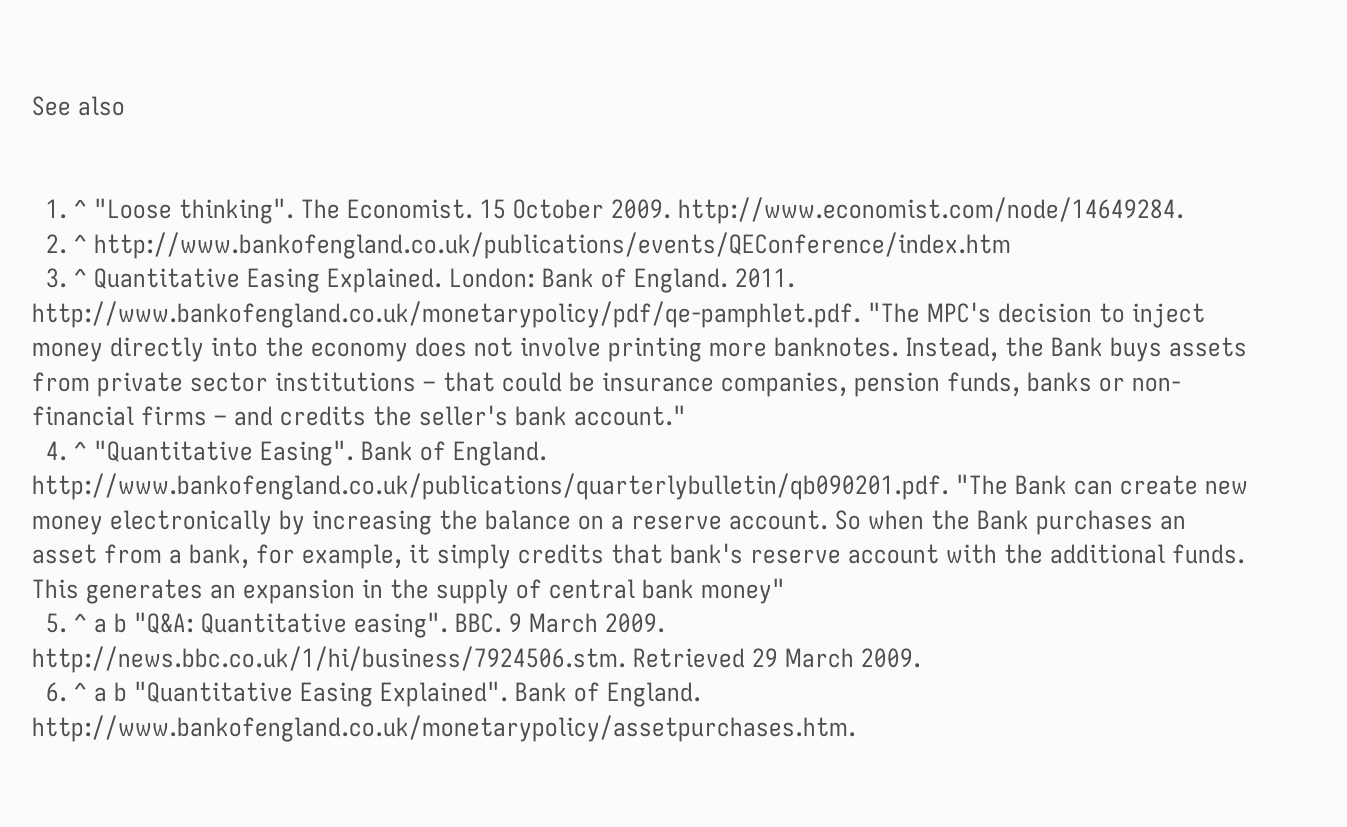See also


  1. ^ "Loose thinking". The Economist. 15 October 2009. http://www.economist.com/node/14649284.
  2. ^ http://www.bankofengland.co.uk/publications/events/QEConference/index.htm
  3. ^ Quantitative Easing Explained. London: Bank of England. 2011. http://www.bankofengland.co.uk/monetarypolicy/pdf/qe-pamphlet.pdf. "The MPC's decision to inject money directly into the economy does not involve printing more banknotes. Instead, the Bank buys assets from private sector institutions – that could be insurance companies, pension funds, banks or non-financial firms – and credits the seller's bank account."
  4. ^ "Quantitative Easing". Bank of England. http://www.bankofengland.co.uk/publications/quarterlybulletin/qb090201.pdf. "The Bank can create new money electronically by increasing the balance on a reserve account. So when the Bank purchases an asset from a bank, for example, it simply credits that bank's reserve account with the additional funds. This generates an expansion in the supply of central bank money"
  5. ^ a b "Q&A: Quantitative easing". BBC. 9 March 2009. http://news.bbc.co.uk/1/hi/business/7924506.stm. Retrieved 29 March 2009.
  6. ^ a b "Quantitative Easing Explained". Bank of England. http://www.bankofengland.co.uk/monetarypolicy/assetpurchases.htm.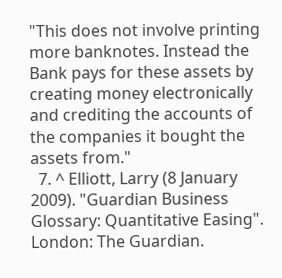"This does not involve printing more banknotes. Instead the Bank pays for these assets by creating money electronically and crediting the accounts of the companies it bought the assets from."
  7. ^ Elliott, Larry (8 January 2009). "Guardian Business Glossary: Quantitative Easing". London: The Guardian.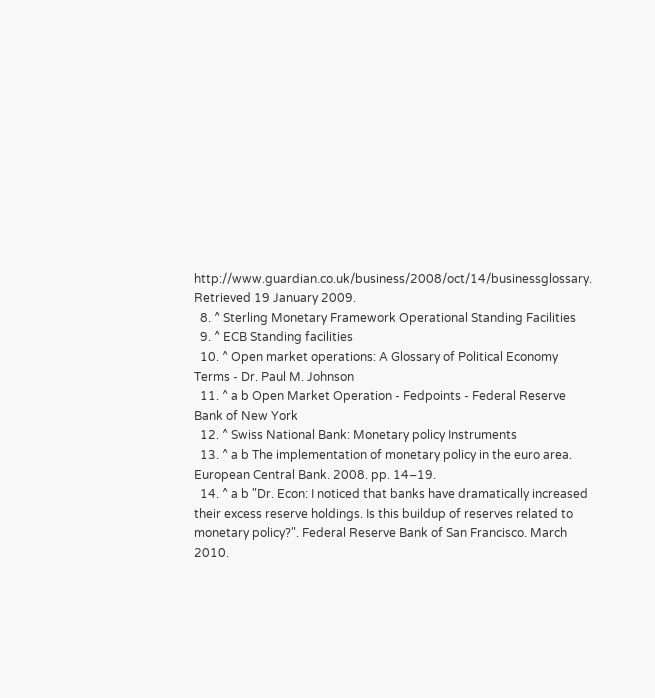http://www.guardian.co.uk/business/2008/oct/14/businessglossary. Retrieved 19 January 2009.
  8. ^ Sterling Monetary Framework Operational Standing Facilities
  9. ^ ECB Standing facilities
  10. ^ Open market operations: A Glossary of Political Economy Terms - Dr. Paul M. Johnson
  11. ^ a b Open Market Operation - Fedpoints - Federal Reserve Bank of New York
  12. ^ Swiss National Bank: Monetary policy Instruments
  13. ^ a b The implementation of monetary policy in the euro area. European Central Bank. 2008. pp. 14–19.
  14. ^ a b "Dr. Econ: I noticed that banks have dramatically increased their excess reserve holdings. Is this buildup of reserves related to monetary policy?". Federal Reserve Bank of San Francisco. March 2010.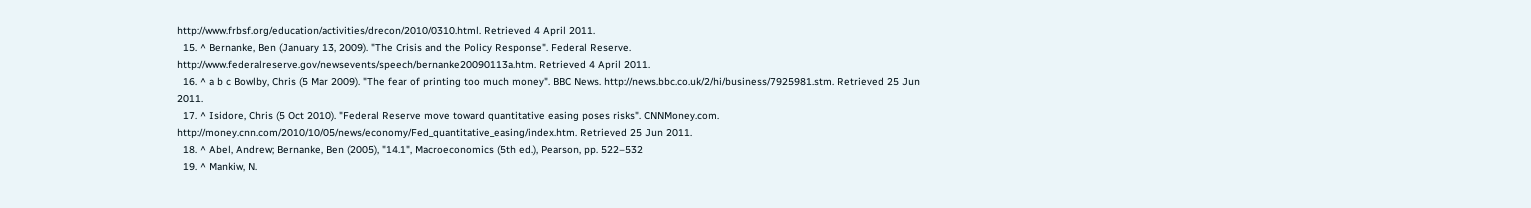http://www.frbsf.org/education/activities/drecon/2010/0310.html. Retrieved 4 April 2011.
  15. ^ Bernanke, Ben (January 13, 2009). "The Crisis and the Policy Response". Federal Reserve. http://www.federalreserve.gov/newsevents/speech/bernanke20090113a.htm. Retrieved 4 April 2011.
  16. ^ a b c Bowlby, Chris (5 Mar 2009). "The fear of printing too much money". BBC News. http://news.bbc.co.uk/2/hi/business/7925981.stm. Retrieved 25 Jun 2011.
  17. ^ Isidore, Chris (5 Oct 2010). "Federal Reserve move toward quantitative easing poses risks". CNNMoney.com. http://money.cnn.com/2010/10/05/news/economy/Fed_quantitative_easing/index.htm. Retrieved 25 Jun 2011.
  18. ^ Abel, Andrew; Bernanke, Ben (2005), "14.1", Macroeconomics (5th ed.), Pearson, pp. 522–532
  19. ^ Mankiw, N.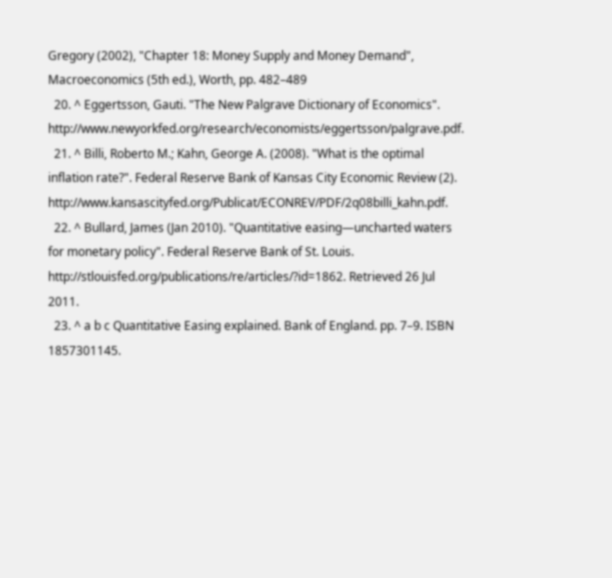Gregory (2002), "Chapter 18: Money Supply and Money Demand", Macroeconomics (5th ed.), Worth, pp. 482–489
  20. ^ Eggertsson, Gauti. "The New Palgrave Dictionary of Economics". http://www.newyorkfed.org/research/economists/eggertsson/palgrave.pdf.
  21. ^ Billi, Roberto M.; Kahn, George A. (2008). "What is the optimal inflation rate?". Federal Reserve Bank of Kansas City Economic Review (2). http://www.kansascityfed.org/Publicat/ECONREV/PDF/2q08billi_kahn.pdf.
  22. ^ Bullard, James (Jan 2010). "Quantitative easing—uncharted waters for monetary policy". Federal Reserve Bank of St. Louis. http://stlouisfed.org/publications/re/articles/?id=1862. Retrieved 26 Jul 2011.
  23. ^ a b c Quantitative Easing explained. Bank of England. pp. 7–9. ISBN 1857301145.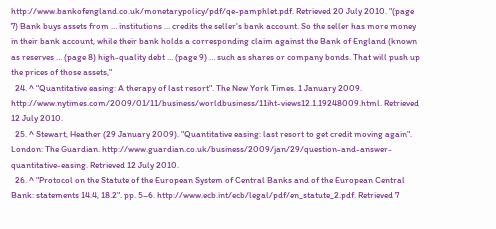http://www.bankofengland.co.uk/monetarypolicy/pdf/qe-pamphlet.pdf. Retrieved 20 July 2010. "(page 7) Bank buys assets from … institutions … credits the seller's bank account. So the seller has more money in their bank account, while their bank holds a corresponding claim against the Bank of England (known as reserves … (page 8) high-quality debt … (page 9) … such as shares or company bonds. That will push up the prices of those assets,"
  24. ^ "Quantitative easing: A therapy of last resort". The New York Times. 1 January 2009. http://www.nytimes.com/2009/01/11/business/worldbusiness/11iht-views12.1.19248009.html. Retrieved 12 July 2010.
  25. ^ Stewart, Heather (29 January 2009). "Quantitative easing: last resort to get credit moving again". London: The Guardian. http://www.guardian.co.uk/business/2009/jan/29/question-and-answer-quantitative-easing. Retrieved 12 July 2010.
  26. ^ "Protocol on the Statute of the European System of Central Banks and of the European Central Bank: statements 14.4, 18.2". pp. 5–6. http://www.ecb.int/ecb/legal/pdf/en_statute_2.pdf. Retrieved 7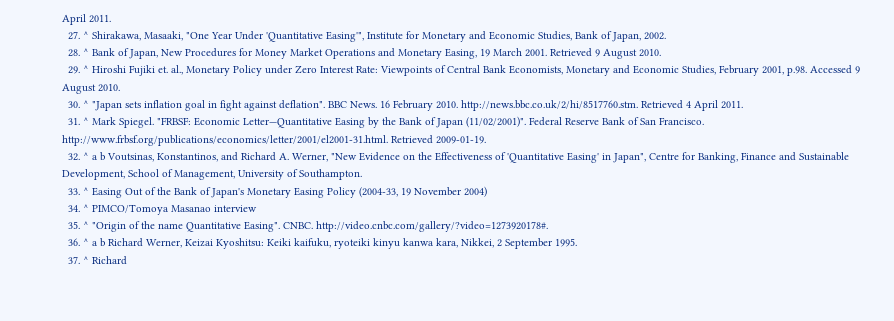April 2011.
  27. ^ Shirakawa, Masaaki, "One Year Under 'Quantitative Easing'", Institute for Monetary and Economic Studies, Bank of Japan, 2002.
  28. ^ Bank of Japan, New Procedures for Money Market Operations and Monetary Easing, 19 March 2001. Retrieved 9 August 2010.
  29. ^ Hiroshi Fujiki et. al., Monetary Policy under Zero Interest Rate: Viewpoints of Central Bank Economists, Monetary and Economic Studies, February 2001, p.98. Accessed 9 August 2010.
  30. ^ "Japan sets inflation goal in fight against deflation". BBC News. 16 February 2010. http://news.bbc.co.uk/2/hi/8517760.stm. Retrieved 4 April 2011.
  31. ^ Mark Spiegel. "FRBSF: Economic Letter—Quantitative Easing by the Bank of Japan (11/02/2001)". Federal Reserve Bank of San Francisco. http://www.frbsf.org/publications/economics/letter/2001/el2001-31.html. Retrieved 2009-01-19.
  32. ^ a b Voutsinas, Konstantinos, and Richard A. Werner, "New Evidence on the Effectiveness of 'Quantitative Easing' in Japan", Centre for Banking, Finance and Sustainable Development, School of Management, University of Southampton.
  33. ^ Easing Out of the Bank of Japan's Monetary Easing Policy (2004-33, 19 November 2004)
  34. ^ PIMCO/Tomoya Masanao interview
  35. ^ "Origin of the name Quantitative Easing". CNBC. http://video.cnbc.com/gallery/?video=1273920178#.
  36. ^ a b Richard Werner, Keizai Kyoshitsu: Keiki kaifuku, ryoteiki kinyu kanwa kara, Nikkei, 2 September 1995.
  37. ^ Richard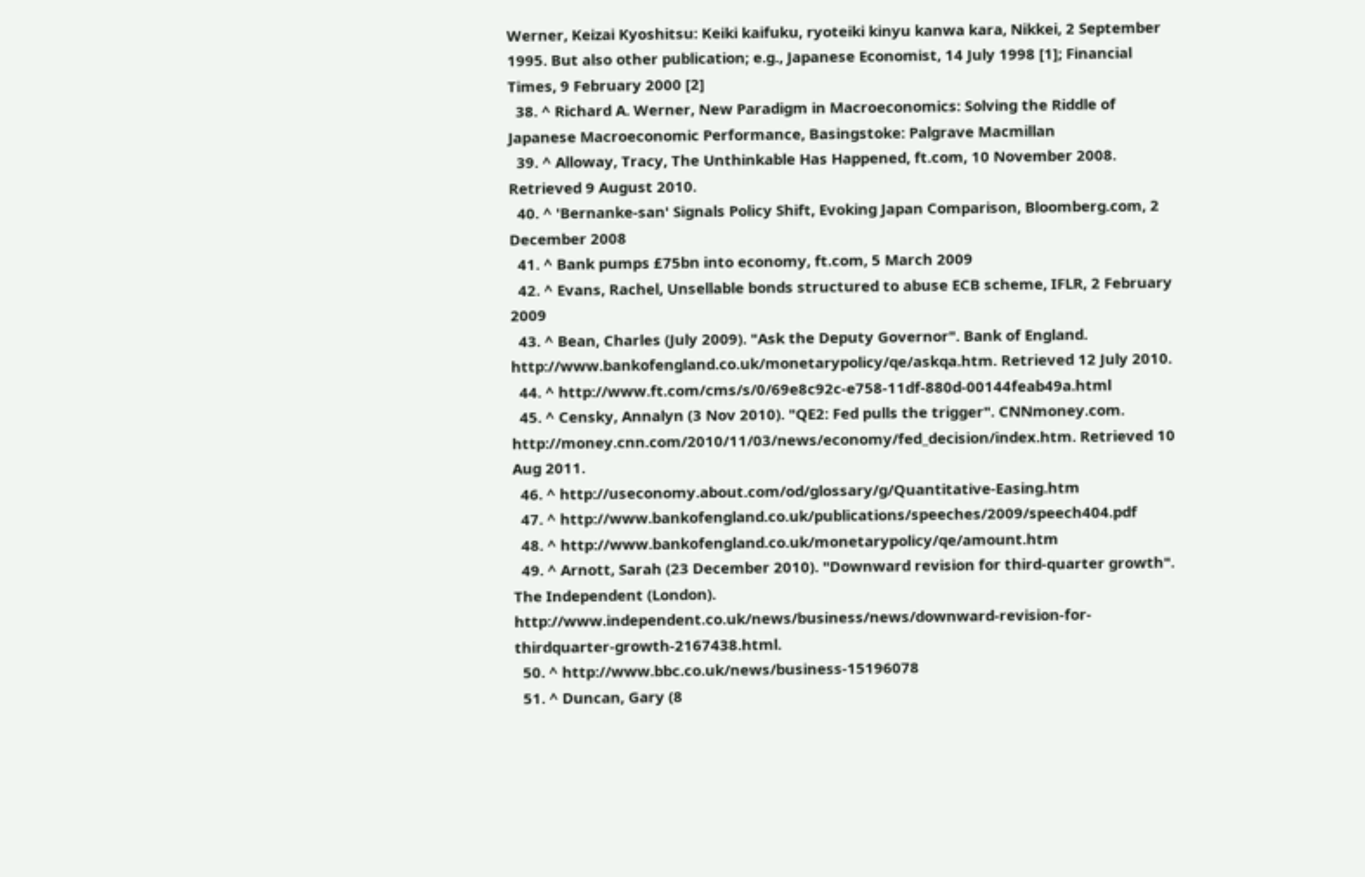Werner, Keizai Kyoshitsu: Keiki kaifuku, ryoteiki kinyu kanwa kara, Nikkei, 2 September 1995. But also other publication; e.g., Japanese Economist, 14 July 1998 [1]; Financial Times, 9 February 2000 [2]
  38. ^ Richard A. Werner, New Paradigm in Macroeconomics: Solving the Riddle of Japanese Macroeconomic Performance, Basingstoke: Palgrave Macmillan
  39. ^ Alloway, Tracy, The Unthinkable Has Happened, ft.com, 10 November 2008. Retrieved 9 August 2010.
  40. ^ 'Bernanke-san' Signals Policy Shift, Evoking Japan Comparison, Bloomberg.com, 2 December 2008
  41. ^ Bank pumps £75bn into economy, ft.com, 5 March 2009
  42. ^ Evans, Rachel, Unsellable bonds structured to abuse ECB scheme, IFLR, 2 February 2009
  43. ^ Bean, Charles (July 2009). "Ask the Deputy Governor". Bank of England. http://www.bankofengland.co.uk/monetarypolicy/qe/askqa.htm. Retrieved 12 July 2010.
  44. ^ http://www.ft.com/cms/s/0/69e8c92c-e758-11df-880d-00144feab49a.html
  45. ^ Censky, Annalyn (3 Nov 2010). "QE2: Fed pulls the trigger". CNNmoney.com. http://money.cnn.com/2010/11/03/news/economy/fed_decision/index.htm. Retrieved 10 Aug 2011.
  46. ^ http://useconomy.about.com/od/glossary/g/Quantitative-Easing.htm
  47. ^ http://www.bankofengland.co.uk/publications/speeches/2009/speech404.pdf
  48. ^ http://www.bankofengland.co.uk/monetarypolicy/qe/amount.htm
  49. ^ Arnott, Sarah (23 December 2010). "Downward revision for third-quarter growth". The Independent (London). http://www.independent.co.uk/news/business/news/downward-revision-for-thirdquarter-growth-2167438.html.
  50. ^ http://www.bbc.co.uk/news/business-15196078
  51. ^ Duncan, Gary (8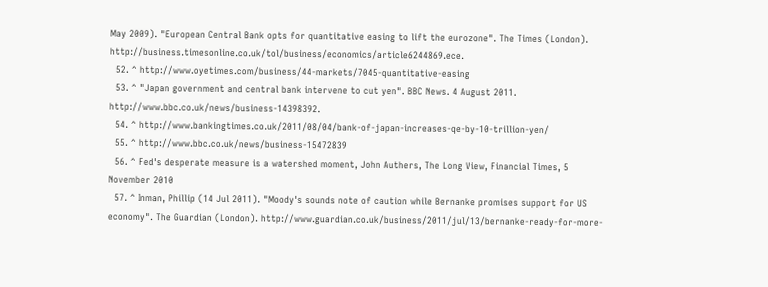May 2009). "European Central Bank opts for quantitative easing to lift the eurozone". The Times (London). http://business.timesonline.co.uk/tol/business/economics/article6244869.ece.
  52. ^ http://www.oyetimes.com/business/44-markets/7045-quantitative-easing
  53. ^ "Japan government and central bank intervene to cut yen". BBC News. 4 August 2011. http://www.bbc.co.uk/news/business-14398392.
  54. ^ http://www.bankingtimes.co.uk/2011/08/04/bank-of-japan-increases-qe-by-10-trillion-yen/
  55. ^ http://www.bbc.co.uk/news/business-15472839
  56. ^ Fed's desperate measure is a watershed moment, John Authers, The Long View, Financial Times, 5 November 2010
  57. ^ Inman, Phillip (14 Jul 2011). "Moody's sounds note of caution while Bernanke promises support for US economy". The Guardian (London). http://www.guardian.co.uk/business/2011/jul/13/bernanke-ready-for-more-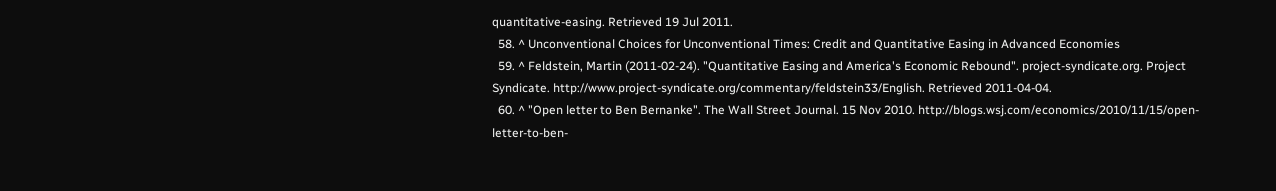quantitative-easing. Retrieved 19 Jul 2011.
  58. ^ Unconventional Choices for Unconventional Times: Credit and Quantitative Easing in Advanced Economies
  59. ^ Feldstein, Martin (2011-02-24). "Quantitative Easing and America's Economic Rebound". project-syndicate.org. Project Syndicate. http://www.project-syndicate.org/commentary/feldstein33/English. Retrieved 2011-04-04.
  60. ^ "Open letter to Ben Bernanke". The Wall Street Journal. 15 Nov 2010. http://blogs.wsj.com/economics/2010/11/15/open-letter-to-ben-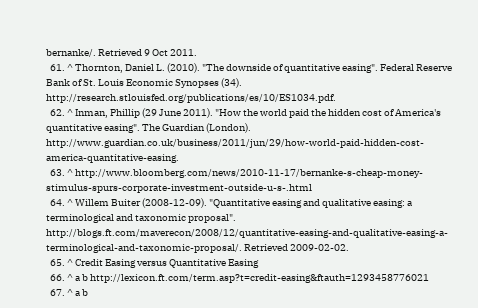bernanke/. Retrieved 9 Oct 2011.
  61. ^ Thornton, Daniel L. (2010). "The downside of quantitative easing". Federal Reserve Bank of St. Louis Economic Synopses (34). http://research.stlouisfed.org/publications/es/10/ES1034.pdf.
  62. ^ Inman, Phillip (29 June 2011). "How the world paid the hidden cost of America's quantitative easing". The Guardian (London). http://www.guardian.co.uk/business/2011/jun/29/how-world-paid-hidden-cost-america-quantitative-easing.
  63. ^ http://www.bloomberg.com/news/2010-11-17/bernanke-s-cheap-money-stimulus-spurs-corporate-investment-outside-u-s-.html
  64. ^ Willem Buiter (2008-12-09). "Quantitative easing and qualitative easing: a terminological and taxonomic proposal". http://blogs.ft.com/maverecon/2008/12/quantitative-easing-and-qualitative-easing-a-terminological-and-taxonomic-proposal/. Retrieved 2009-02-02.
  65. ^ Credit Easing versus Quantitative Easing
  66. ^ a b http://lexicon.ft.com/term.asp?t=credit-easing&ftauth=1293458776021
  67. ^ a b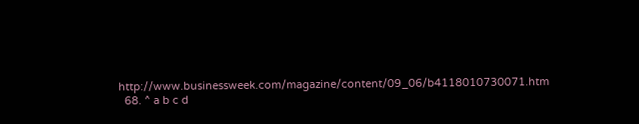http://www.businessweek.com/magazine/content/09_06/b4118010730071.htm
  68. ^ a b c d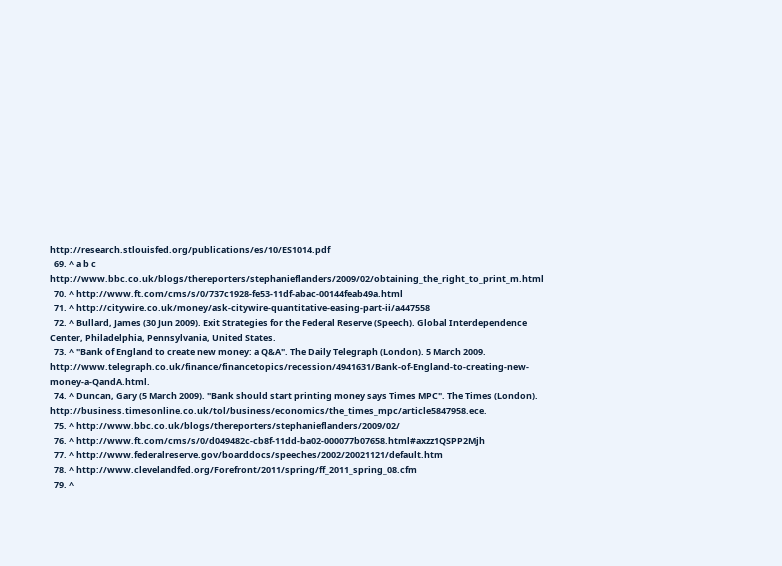http://research.stlouisfed.org/publications/es/10/ES1014.pdf
  69. ^ a b c http://www.bbc.co.uk/blogs/thereporters/stephanieflanders/2009/02/obtaining_the_right_to_print_m.html
  70. ^ http://www.ft.com/cms/s/0/737c1928-fe53-11df-abac-00144feab49a.html
  71. ^ http://citywire.co.uk/money/ask-citywire-quantitative-easing-part-ii/a447558
  72. ^ Bullard, James (30 Jun 2009). Exit Strategies for the Federal Reserve (Speech). Global Interdependence Center, Philadelphia, Pennsylvania, United States.
  73. ^ "Bank of England to create new money: a Q&A". The Daily Telegraph (London). 5 March 2009. http://www.telegraph.co.uk/finance/financetopics/recession/4941631/Bank-of-England-to-creating-new-money-a-QandA.html.
  74. ^ Duncan, Gary (5 March 2009). "Bank should start printing money says Times MPC". The Times (London). http://business.timesonline.co.uk/tol/business/economics/the_times_mpc/article5847958.ece.
  75. ^ http://www.bbc.co.uk/blogs/thereporters/stephanieflanders/2009/02/
  76. ^ http://www.ft.com/cms/s/0/d049482c-cb8f-11dd-ba02-000077b07658.html#axzz1QSPP2Mjh
  77. ^ http://www.federalreserve.gov/boarddocs/speeches/2002/20021121/default.htm
  78. ^ http://www.clevelandfed.org/Forefront/2011/spring/ff_2011_spring_08.cfm
  79. ^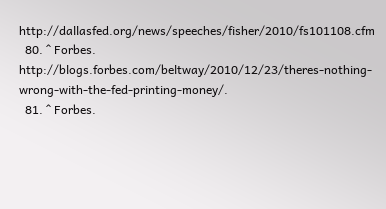http://dallasfed.org/news/speeches/fisher/2010/fs101108.cfm
  80. ^ Forbes. http://blogs.forbes.com/beltway/2010/12/23/theres-nothing-wrong-with-the-fed-printing-money/.
  81. ^ Forbes.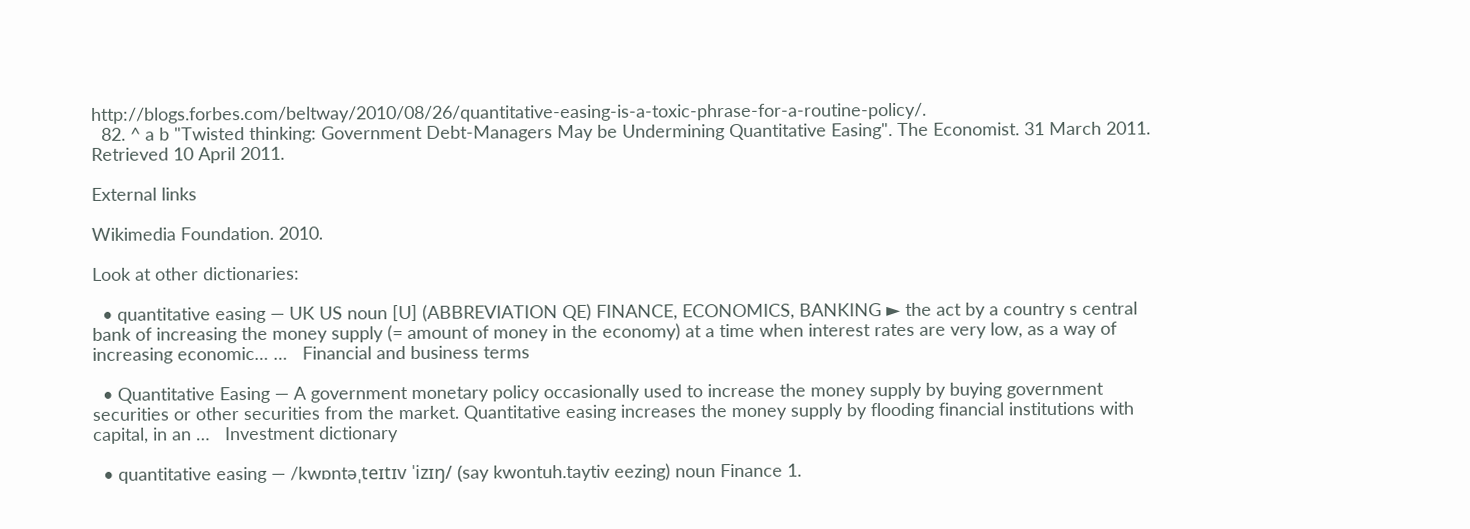http://blogs.forbes.com/beltway/2010/08/26/quantitative-easing-is-a-toxic-phrase-for-a-routine-policy/.
  82. ^ a b "Twisted thinking: Government Debt-Managers May be Undermining Quantitative Easing". The Economist. 31 March 2011. Retrieved 10 April 2011.

External links

Wikimedia Foundation. 2010.

Look at other dictionaries:

  • quantitative easing — UK US noun [U] (ABBREVIATION QE) FINANCE, ECONOMICS, BANKING ► the act by a country s central bank of increasing the money supply (= amount of money in the economy) at a time when interest rates are very low, as a way of increasing economic… …   Financial and business terms

  • Quantitative Easing — A government monetary policy occasionally used to increase the money supply by buying government securities or other securities from the market. Quantitative easing increases the money supply by flooding financial institutions with capital, in an …   Investment dictionary

  • quantitative easing — /kwɒntəˌteɪtɪv ˈizɪŋ/ (say kwontuh.taytiv eezing) noun Finance 1.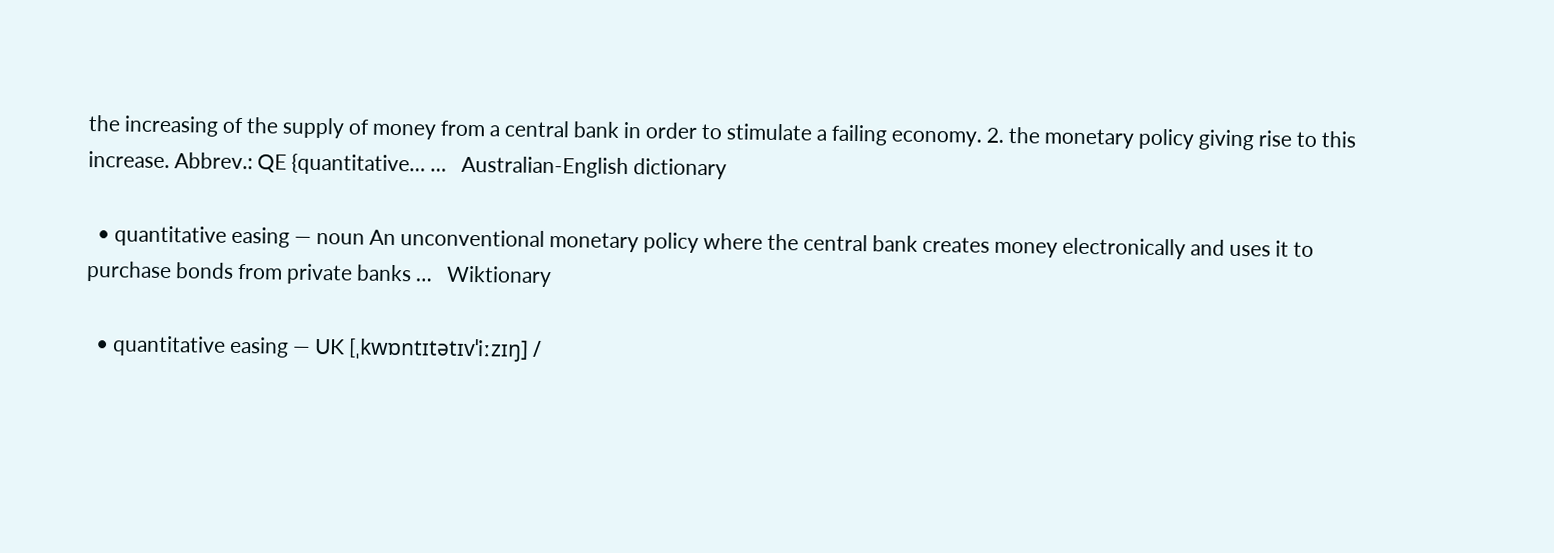the increasing of the supply of money from a central bank in order to stimulate a failing economy. 2. the monetary policy giving rise to this increase. Abbrev.: QE {quantitative… …   Australian-English dictionary

  • quantitative easing — noun An unconventional monetary policy where the central bank creates money electronically and uses it to purchase bonds from private banks …   Wiktionary

  • quantitative easing — UK [ˌkwɒntɪtətɪvˈiːzɪŋ] /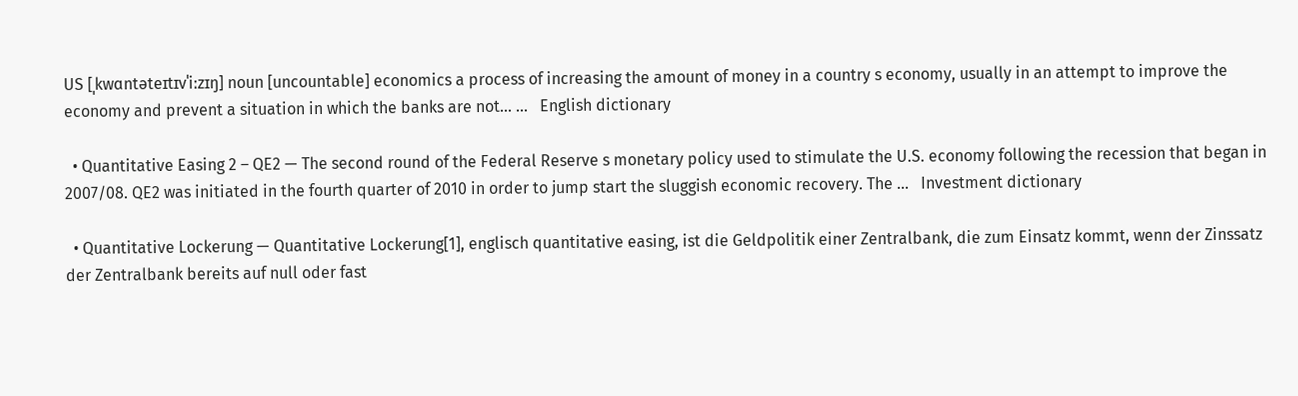US [ˌkwɑntəteɪtɪvˈiːzɪŋ] noun [uncountable] economics a process of increasing the amount of money in a country s economy, usually in an attempt to improve the economy and prevent a situation in which the banks are not… …   English dictionary

  • Quantitative Easing 2 – QE2 — The second round of the Federal Reserve s monetary policy used to stimulate the U.S. economy following the recession that began in 2007/08. QE2 was initiated in the fourth quarter of 2010 in order to jump start the sluggish economic recovery. The …   Investment dictionary

  • Quantitative Lockerung — Quantitative Lockerung[1], englisch quantitative easing, ist die Geldpolitik einer Zentralbank, die zum Einsatz kommt, wenn der Zinssatz der Zentralbank bereits auf null oder fast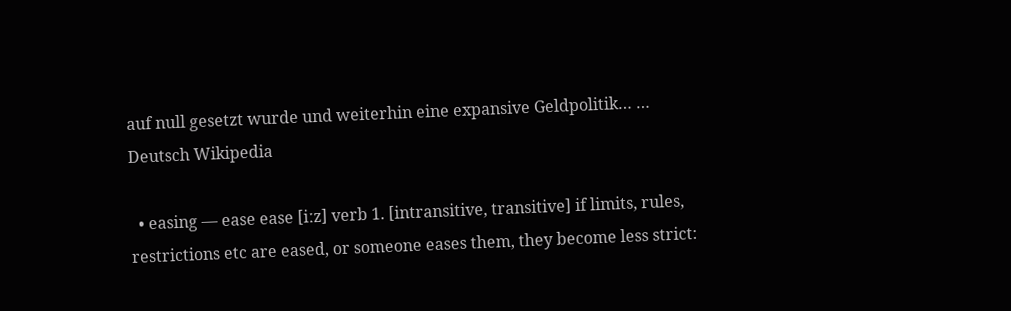auf null gesetzt wurde und weiterhin eine expansive Geldpolitik… …   Deutsch Wikipedia

  • easing — ease ease [iːz] verb 1. [intransitive, transitive] if limits, rules, restrictions etc are eased, or someone eases them, they become less strict: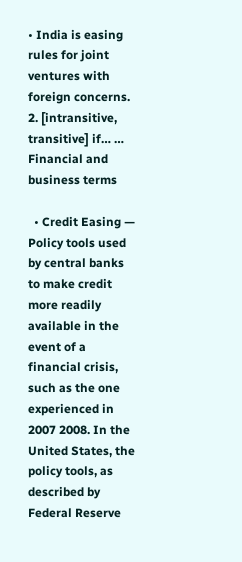• India is easing rules for joint ventures with foreign concerns. 2. [intransitive, transitive] if… …   Financial and business terms

  • Credit Easing — Policy tools used by central banks to make credit more readily available in the event of a financial crisis, such as the one experienced in 2007 2008. In the United States, the policy tools, as described by Federal Reserve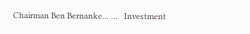Chairman Ben Bernanke… …   Investment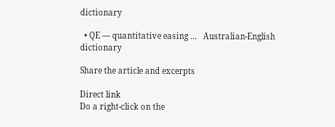dictionary

  • QE — quantitative easing …   Australian-English dictionary

Share the article and excerpts

Direct link
Do a right-click on the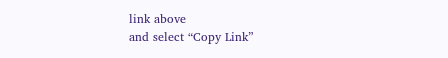link above
and select “Copy Link”